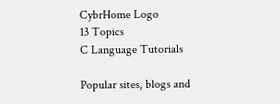CybrHome Logo
13 Topics
C Language Tutorials

Popular sites, blogs and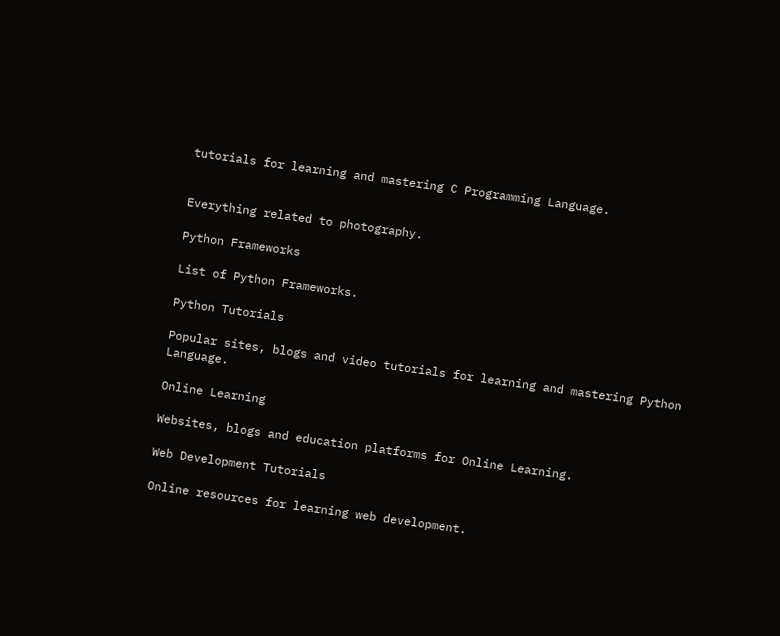tutorials for learning and mastering C Programming Language.


Everything related to photography.

Python Frameworks

List of Python Frameworks.

Python Tutorials

Popular sites, blogs and video tutorials for learning and mastering Python Language.

Online Learning

Websites, blogs and education platforms for Online Learning.

Web Development Tutorials

Online resources for learning web development.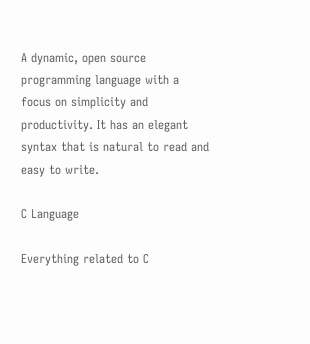A dynamic, open source programming language with a focus on simplicity and productivity. It has an elegant syntax that is natural to read and easy to write.

C Language

Everything related to C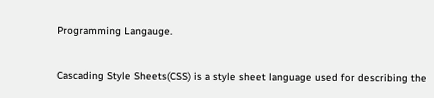Programming Langauge.


Cascading Style Sheets(CSS) is a style sheet language used for describing the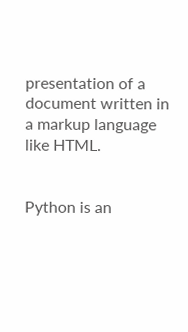presentation of a document written in a markup language like HTML.


Python is an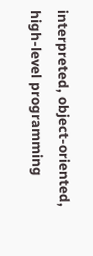interpreted, object-oriented, high-level programming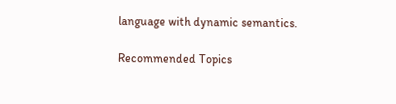language with dynamic semantics.

Recommended Topics